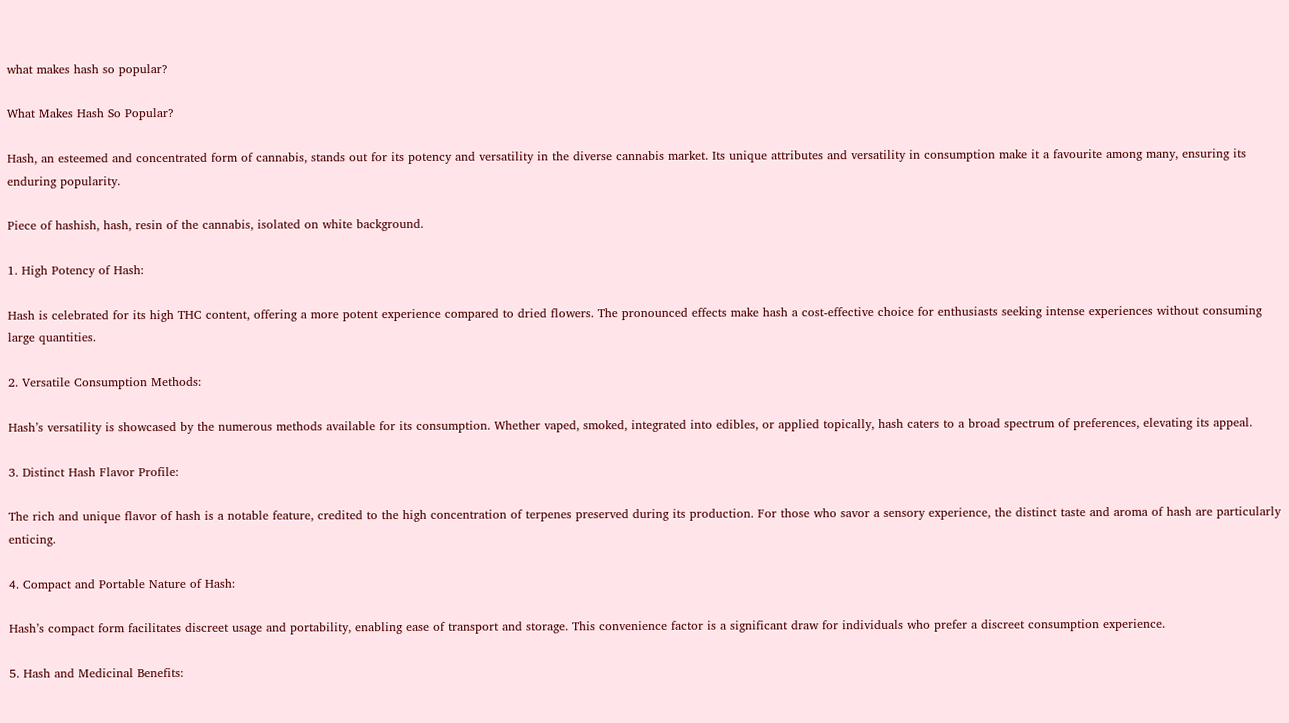what makes hash so popular?

What Makes Hash So Popular?

Hash, an esteemed and concentrated form of cannabis, stands out for its potency and versatility in the diverse cannabis market. Its unique attributes and versatility in consumption make it a favourite among many, ensuring its enduring popularity.

Piece of hashish, hash, resin of the cannabis, isolated on white background.

1. High Potency of Hash:

Hash is celebrated for its high THC content, offering a more potent experience compared to dried flowers. The pronounced effects make hash a cost-effective choice for enthusiasts seeking intense experiences without consuming large quantities.

2. Versatile Consumption Methods:

Hash’s versatility is showcased by the numerous methods available for its consumption. Whether vaped, smoked, integrated into edibles, or applied topically, hash caters to a broad spectrum of preferences, elevating its appeal.

3. Distinct Hash Flavor Profile:

The rich and unique flavor of hash is a notable feature, credited to the high concentration of terpenes preserved during its production. For those who savor a sensory experience, the distinct taste and aroma of hash are particularly enticing.

4. Compact and Portable Nature of Hash:

Hash’s compact form facilitates discreet usage and portability, enabling ease of transport and storage. This convenience factor is a significant draw for individuals who prefer a discreet consumption experience.

5. Hash and Medicinal Benefits: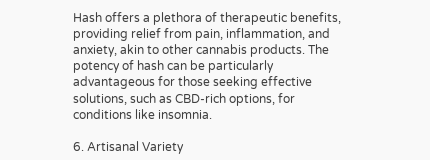Hash offers a plethora of therapeutic benefits, providing relief from pain, inflammation, and anxiety, akin to other cannabis products. The potency of hash can be particularly advantageous for those seeking effective solutions, such as CBD-rich options, for conditions like insomnia.

6. Artisanal Variety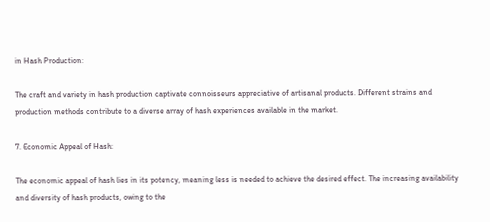in Hash Production:

The craft and variety in hash production captivate connoisseurs appreciative of artisanal products. Different strains and production methods contribute to a diverse array of hash experiences available in the market.

7. Economic Appeal of Hash:

The economic appeal of hash lies in its potency, meaning less is needed to achieve the desired effect. The increasing availability and diversity of hash products, owing to the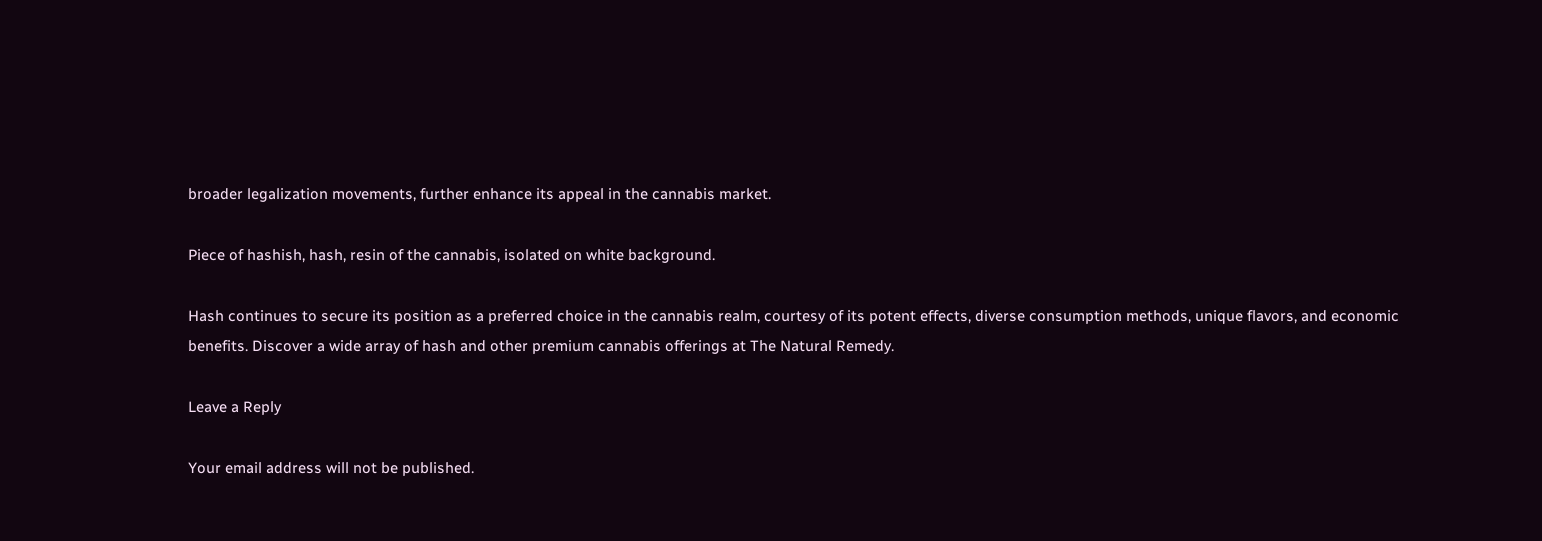broader legalization movements, further enhance its appeal in the cannabis market.

Piece of hashish, hash, resin of the cannabis, isolated on white background.

Hash continues to secure its position as a preferred choice in the cannabis realm, courtesy of its potent effects, diverse consumption methods, unique flavors, and economic benefits. Discover a wide array of hash and other premium cannabis offerings at The Natural Remedy.

Leave a Reply

Your email address will not be published.